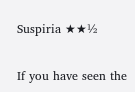Suspiria ★★½

If you have seen the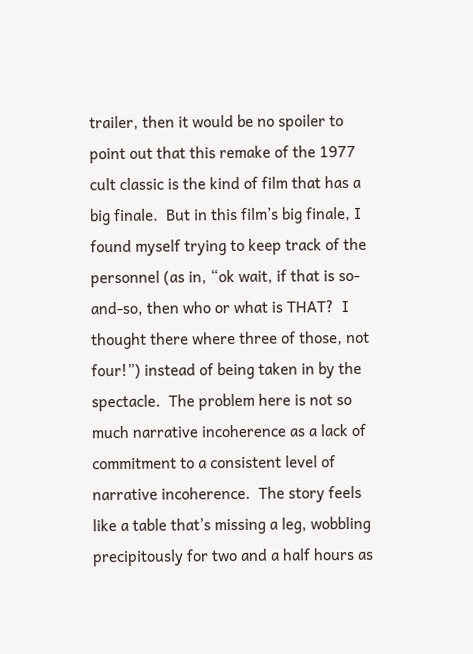trailer, then it would be no spoiler to point out that this remake of the 1977 cult classic is the kind of film that has a big finale.  But in this film’s big finale, I found myself trying to keep track of the personnel (as in, “ok wait, if that is so-and-so, then who or what is THAT?  I thought there where three of those, not four!”) instead of being taken in by the spectacle.  The problem here is not so much narrative incoherence as a lack of commitment to a consistent level of narrative incoherence.  The story feels like a table that’s missing a leg, wobbling precipitously for two and a half hours as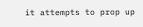it attempts to prop up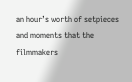an hour’s worth of setpieces and moments that the filmmakers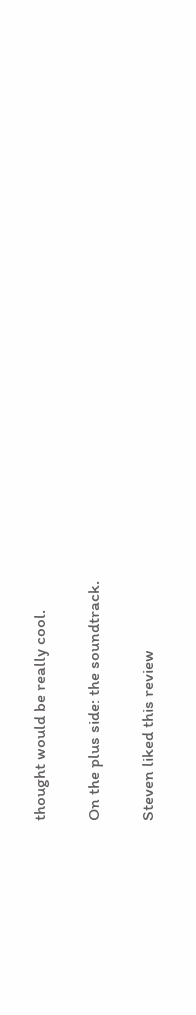thought would be really cool.

On the plus side: the soundtrack.

Steven liked this review